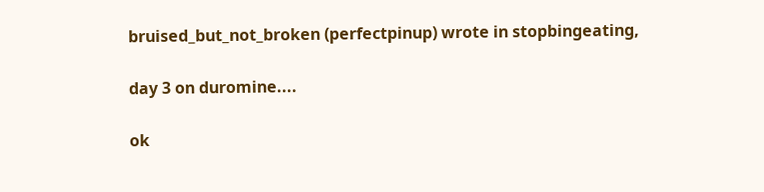bruised_but_not_broken (perfectpinup) wrote in stopbingeating,

day 3 on duromine....

ok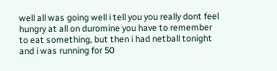well all was going well i tell you you really dont feel hungry at all on duromine you have to remember to eat something, but then i had netball tonight and i was running for 50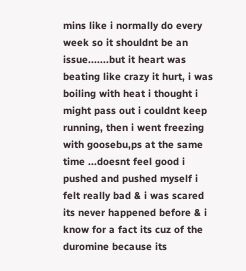mins like i normally do every week so it shouldnt be an issue.......but it heart was beating like crazy it hurt, i was boiling with heat i thought i might pass out i couldnt keep running, then i went freezing with goosebu,ps at the same time ...doesnt feel good i pushed and pushed myself i felt really bad & i was scared its never happened before & i know for a fact its cuz of the duromine because its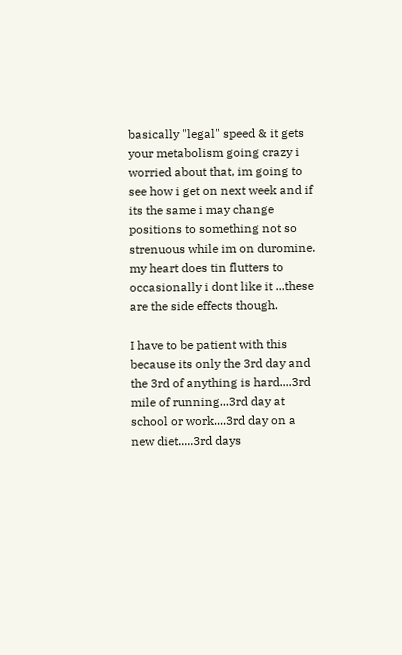basically "legal" speed & it gets your metabolism going crazy i worried about that, im going to see how i get on next week and if its the same i may change positions to something not so strenuous while im on duromine. my heart does tin flutters to occasionally i dont like it ...these are the side effects though.

I have to be patient with this because its only the 3rd day and the 3rd of anything is hard....3rd mile of running...3rd day at school or work....3rd day on a new diet.....3rd days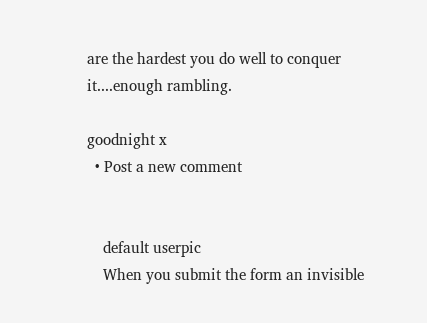are the hardest you do well to conquer it....enough rambling.

goodnight x
  • Post a new comment


    default userpic
    When you submit the form an invisible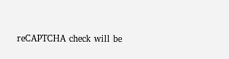reCAPTCHA check will be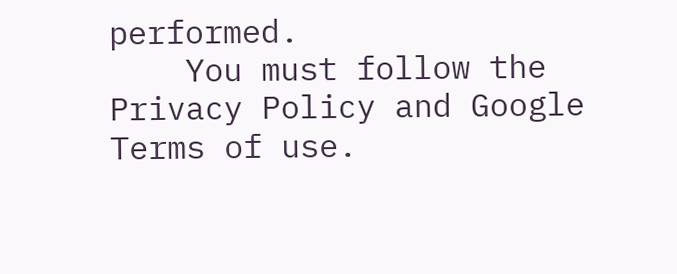performed.
    You must follow the Privacy Policy and Google Terms of use.